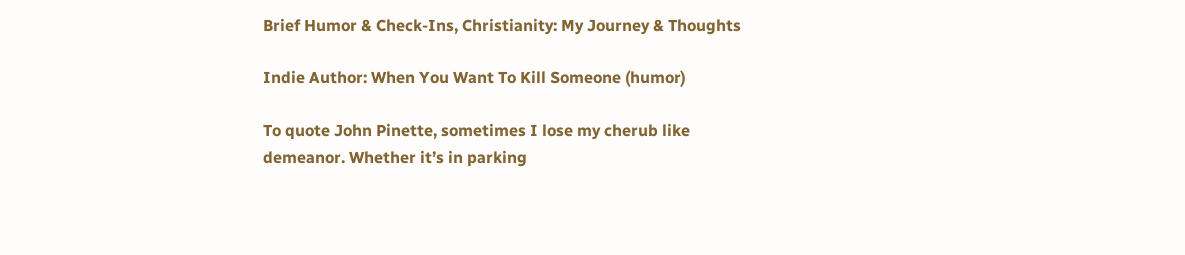Brief Humor & Check-Ins, Christianity: My Journey & Thoughts

Indie Author: When You Want To Kill Someone (humor)

To quote John Pinette, sometimes I lose my cherub like demeanor. Whether it’s in parking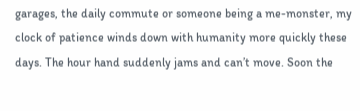garages, the daily commute or someone being a me-monster, my clock of patience winds down with humanity more quickly these days. The hour hand suddenly jams and can’t move. Soon the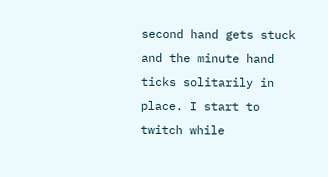second hand gets stuck and the minute hand ticks solitarily in place. I start to twitch while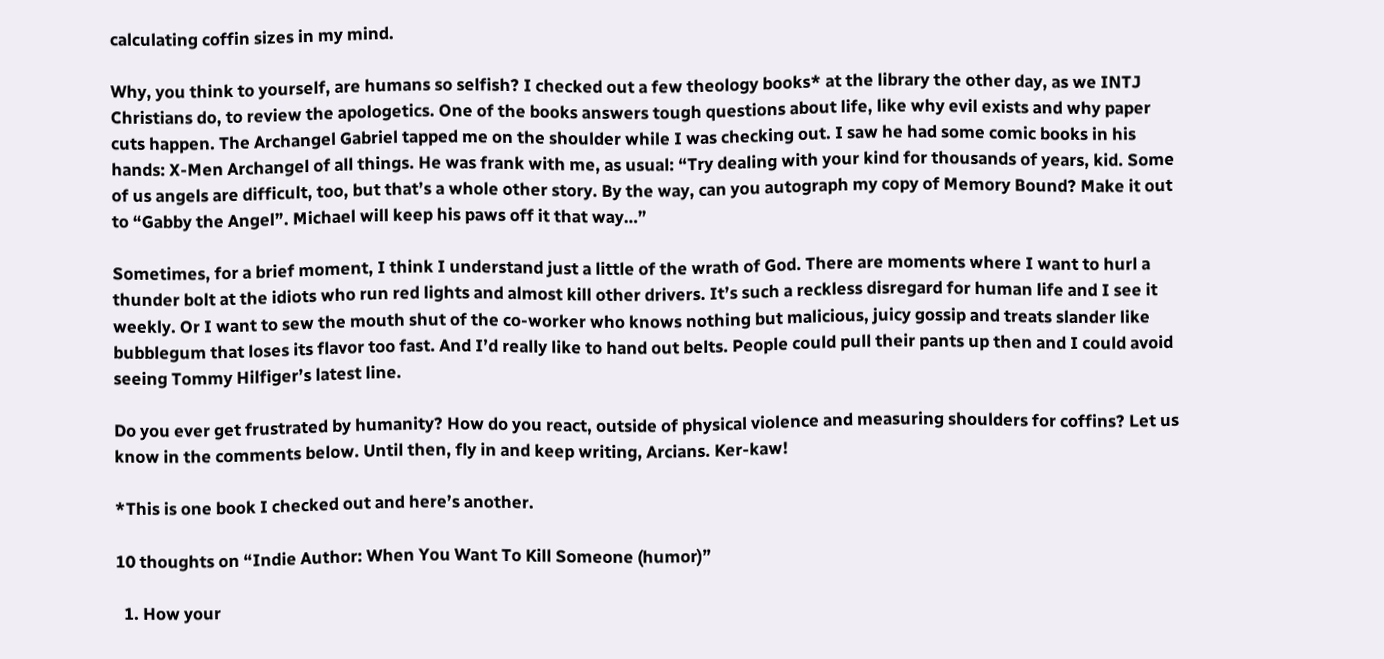calculating coffin sizes in my mind.

Why, you think to yourself, are humans so selfish? I checked out a few theology books* at the library the other day, as we INTJ Christians do, to review the apologetics. One of the books answers tough questions about life, like why evil exists and why paper cuts happen. The Archangel Gabriel tapped me on the shoulder while I was checking out. I saw he had some comic books in his hands: X-Men Archangel of all things. He was frank with me, as usual: “Try dealing with your kind for thousands of years, kid. Some of us angels are difficult, too, but that’s a whole other story. By the way, can you autograph my copy of Memory Bound? Make it out to “Gabby the Angel”. Michael will keep his paws off it that way…”

Sometimes, for a brief moment, I think I understand just a little of the wrath of God. There are moments where I want to hurl a thunder bolt at the idiots who run red lights and almost kill other drivers. It’s such a reckless disregard for human life and I see it weekly. Or I want to sew the mouth shut of the co-worker who knows nothing but malicious, juicy gossip and treats slander like bubblegum that loses its flavor too fast. And I’d really like to hand out belts. People could pull their pants up then and I could avoid seeing Tommy Hilfiger’s latest line.

Do you ever get frustrated by humanity? How do you react, outside of physical violence and measuring shoulders for coffins? Let us know in the comments below. Until then, fly in and keep writing, Arcians. Ker-kaw!

*This is one book I checked out and here’s another.

10 thoughts on “Indie Author: When You Want To Kill Someone (humor)”

  1. How your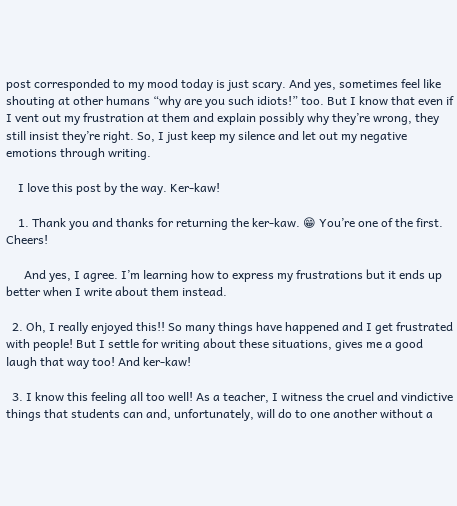post corresponded to my mood today is just scary. And yes, sometimes feel like shouting at other humans “why are you such idiots!” too. But I know that even if I vent out my frustration at them and explain possibly why they’re wrong, they still insist they’re right. So, I just keep my silence and let out my negative emotions through writing.

    I love this post by the way. Ker-kaw!

    1. Thank you and thanks for returning the ker-kaw. 😁 You’re one of the first. Cheers!

      And yes, I agree. I’m learning how to express my frustrations but it ends up better when I write about them instead.

  2. Oh, I really enjoyed this!! So many things have happened and I get frustrated with people! But I settle for writing about these situations, gives me a good laugh that way too! And ker-kaw!

  3. I know this feeling all too well! As a teacher, I witness the cruel and vindictive things that students can and, unfortunately, will do to one another without a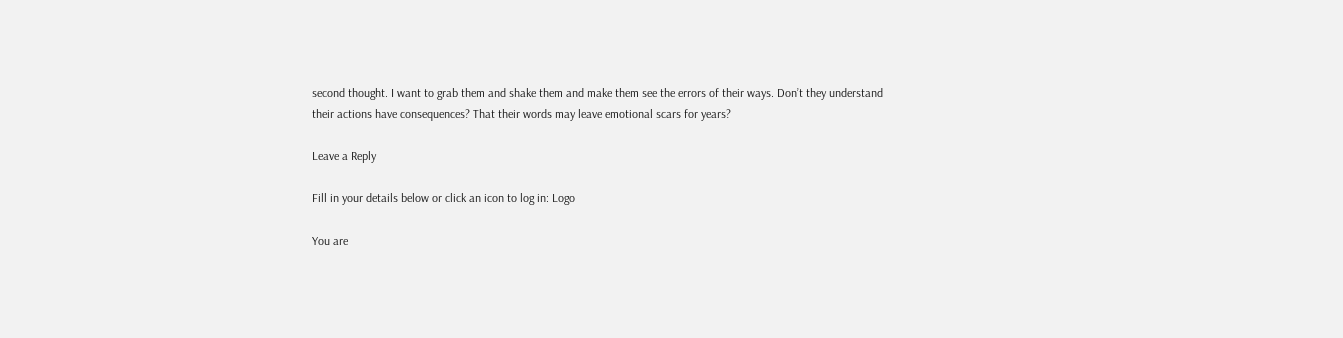second thought. I want to grab them and shake them and make them see the errors of their ways. Don’t they understand their actions have consequences? That their words may leave emotional scars for years?

Leave a Reply

Fill in your details below or click an icon to log in: Logo

You are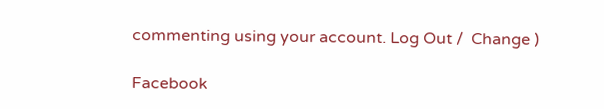commenting using your account. Log Out /  Change )

Facebook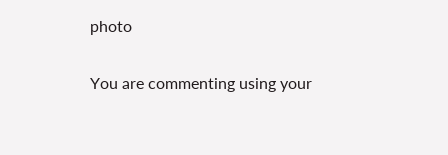photo

You are commenting using your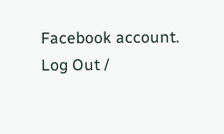Facebook account. Log Out /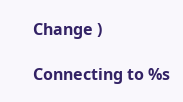Change )

Connecting to %s